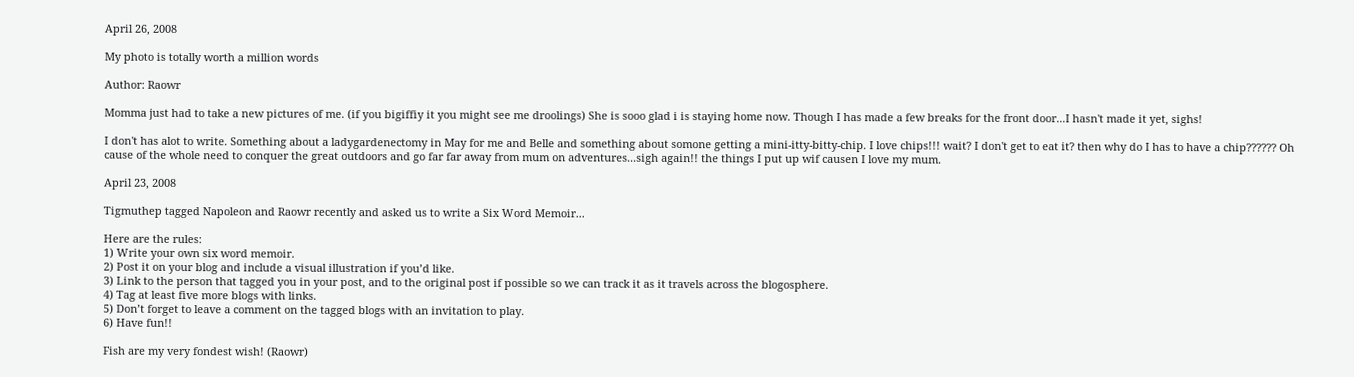April 26, 2008

My photo is totally worth a million words

Author: Raowr

Momma just had to take a new pictures of me. (if you bigiffiy it you might see me droolings) She is sooo glad i is staying home now. Though I has made a few breaks for the front door...I hasn't made it yet, sighs!

I don't has alot to write. Something about a ladygardenectomy in May for me and Belle and something about somone getting a mini-itty-bitty-chip. I love chips!!! wait? I don't get to eat it? then why do I has to have a chip?????? Oh cause of the whole need to conquer the great outdoors and go far far away from mum on adventures...sigh again!! the things I put up wif causen I love my mum.

April 23, 2008

Tigmuthep tagged Napoleon and Raowr recently and asked us to write a Six Word Memoir...

Here are the rules:
1) Write your own six word memoir.
2) Post it on your blog and include a visual illustration if you’d like.
3) Link to the person that tagged you in your post, and to the original post if possible so we can track it as it travels across the blogosphere.
4) Tag at least five more blogs with links.
5) Don’t forget to leave a comment on the tagged blogs with an invitation to play.
6) Have fun!!

Fish are my very fondest wish! (Raowr)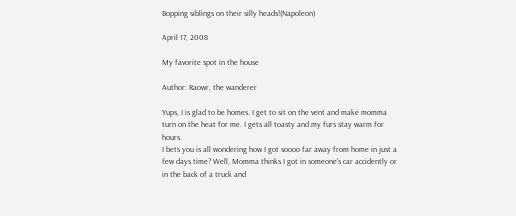Bopping siblings on their silly heads!(Napoleon)

April 17, 2008

My favorite spot in the house

Author: Raowr, the wanderer

Yups, I is glad to be homes. I get to sit on the vent and make momma turn on the heat for me. I gets all toasty and my furs stay warm for hours.
I bets you is all wondering how I got soooo far away from home in just a few days time? Well, Momma thinks I got in someone's car accidently or in the back of a truck and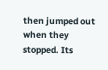then jumped out when they stopped. Its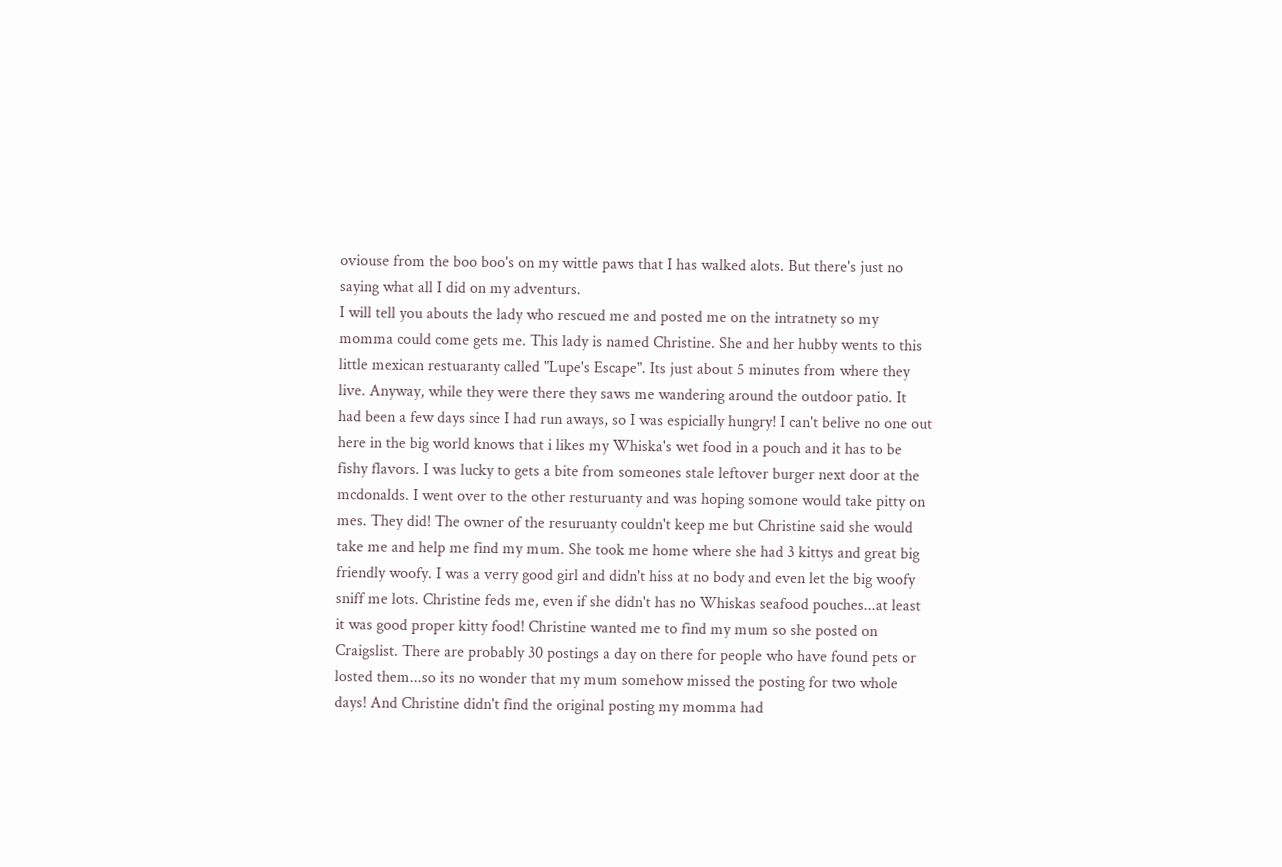oviouse from the boo boo's on my wittle paws that I has walked alots. But there's just no saying what all I did on my adventurs.
I will tell you abouts the lady who rescued me and posted me on the intratnety so my momma could come gets me. This lady is named Christine. She and her hubby wents to this little mexican restuaranty called "Lupe's Escape". Its just about 5 minutes from where they live. Anyway, while they were there they saws me wandering around the outdoor patio. It had been a few days since I had run aways, so I was espicially hungry! I can't belive no one out here in the big world knows that i likes my Whiska's wet food in a pouch and it has to be fishy flavors. I was lucky to gets a bite from someones stale leftover burger next door at the mcdonalds. I went over to the other resturuanty and was hoping somone would take pitty on mes. They did! The owner of the resuruanty couldn't keep me but Christine said she would take me and help me find my mum. She took me home where she had 3 kittys and great big friendly woofy. I was a verry good girl and didn't hiss at no body and even let the big woofy sniff me lots. Christine feds me, even if she didn't has no Whiskas seafood pouches...at least it was good proper kitty food! Christine wanted me to find my mum so she posted on Craigslist. There are probably 30 postings a day on there for people who have found pets or losted them...so its no wonder that my mum somehow missed the posting for two whole days! And Christine didn't find the original posting my momma had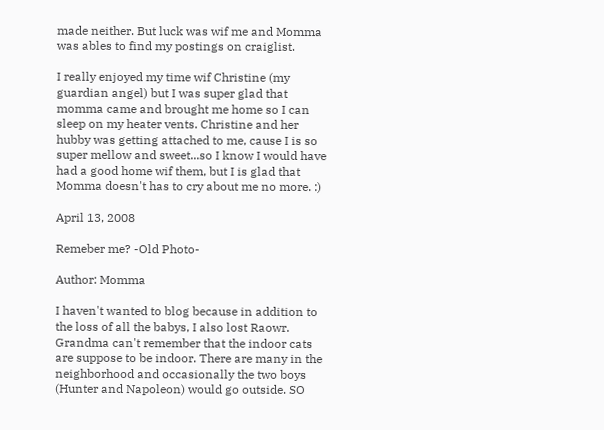made neither. But luck was wif me and Momma was ables to find my postings on craiglist.

I really enjoyed my time wif Christine (my guardian angel) but I was super glad that momma came and brought me home so I can sleep on my heater vents. Christine and her hubby was getting attached to me, cause I is so super mellow and sweet...so I know I would have had a good home wif them, but I is glad that Momma doesn't has to cry about me no more. :)

April 13, 2008

Remeber me? -Old Photo-

Author: Momma

I haven't wanted to blog because in addition to the loss of all the babys, I also lost Raowr. Grandma can't remember that the indoor cats are suppose to be indoor. There are many in the neighborhood and occasionally the two boys (Hunter and Napoleon) would go outside. SO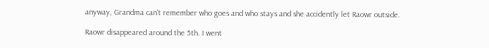anyway, Grandma can't remember who goes and who stays and she accidently let Raowr outside.

Raowr disappeared around the 5th. I went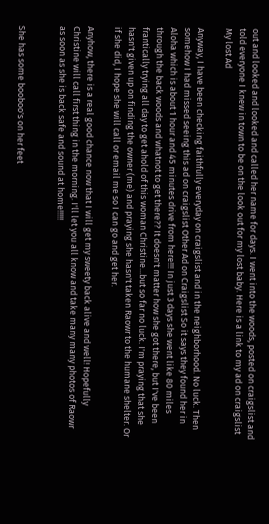out and looked and looked and called her name for days. I went into the woods, posted on craigslist and told everyone I knew in town to be on the look out for my lost baby. Here is a link to my ad on craigslist My lost Ad

Anyway, I have been checking faithfully everyday on craigslist and in the neighborhood. No luck. Then somehow I had missed seeing this ad on craigslist Other Ad on Craigslist So it says they found her in Aloha which is about 1 hour and 45 minutes drive from here!!! In just 3 days she went like 80 miles through the back woods and whatnot to get there?? It doesn't matter how she got there, but I've been frantically trying all day to get ahold of this woman Christine...but so far no luck. I'm praying that she hasn't given up on finding the owner (me) and praying she hasn't taken Raowr to the humane shelter. Or if she did, I hope she will call or email me so I can go and get her.

Anyhow, there is a real good chance now that I will get my sweety back alive and well! Hopefully Christine will call first thing in the morning. I'll let you all know and take many many photos of Raowr as soon as she is back safe and sound at home!!!!!


She has some booboo's on her feet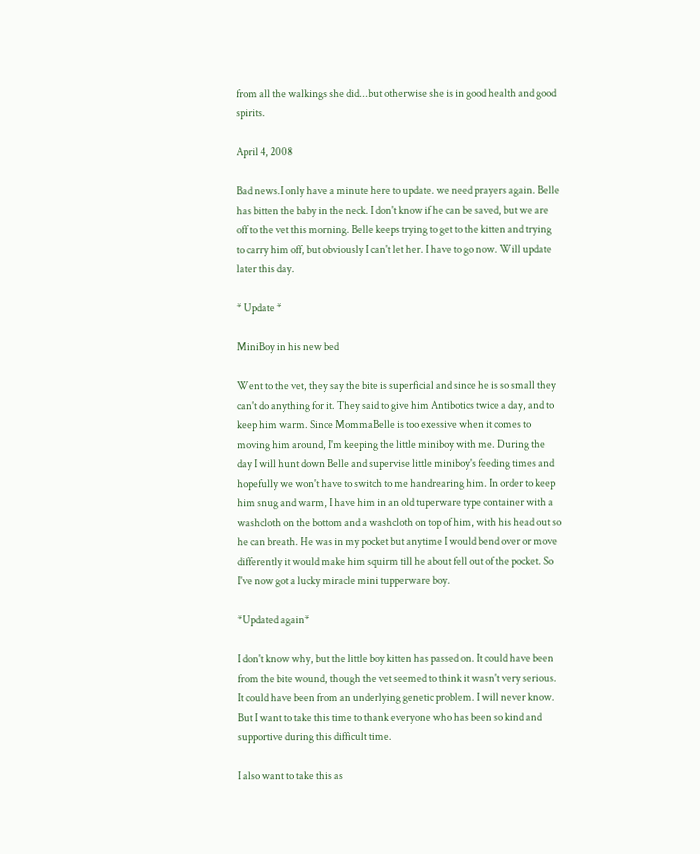from all the walkings she did...but otherwise she is in good health and good spirits.

April 4, 2008

Bad news.I only have a minute here to update. we need prayers again. Belle has bitten the baby in the neck. I don't know if he can be saved, but we are off to the vet this morning. Belle keeps trying to get to the kitten and trying to carry him off, but obviously I can't let her. I have to go now. Will update later this day.

* Update *

MiniBoy in his new bed

Went to the vet, they say the bite is superficial and since he is so small they can't do anything for it. They said to give him Antibotics twice a day, and to keep him warm. Since MommaBelle is too exessive when it comes to moving him around, I'm keeping the little miniboy with me. During the day I will hunt down Belle and supervise little miniboy's feeding times and hopefully we won't have to switch to me handrearing him. In order to keep him snug and warm, I have him in an old tuperware type container with a washcloth on the bottom and a washcloth on top of him, with his head out so he can breath. He was in my pocket but anytime I would bend over or move differently it would make him squirm till he about fell out of the pocket. So I've now got a lucky miracle mini tupperware boy.

*Updated again*

I don't know why, but the little boy kitten has passed on. It could have been from the bite wound, though the vet seemed to think it wasn't very serious. It could have been from an underlying genetic problem. I will never know. But I want to take this time to thank everyone who has been so kind and supportive during this difficult time.

I also want to take this as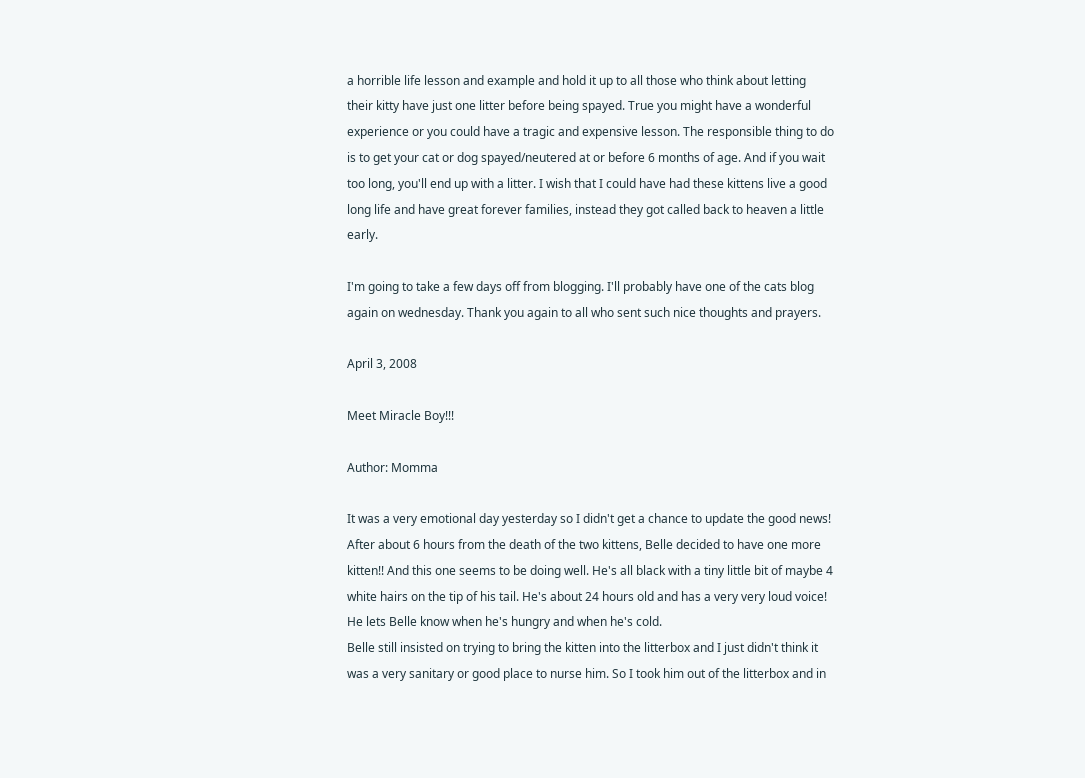a horrible life lesson and example and hold it up to all those who think about letting their kitty have just one litter before being spayed. True you might have a wonderful experience or you could have a tragic and expensive lesson. The responsible thing to do is to get your cat or dog spayed/neutered at or before 6 months of age. And if you wait too long, you'll end up with a litter. I wish that I could have had these kittens live a good long life and have great forever families, instead they got called back to heaven a little early.

I'm going to take a few days off from blogging. I'll probably have one of the cats blog again on wednesday. Thank you again to all who sent such nice thoughts and prayers.

April 3, 2008

Meet Miracle Boy!!!

Author: Momma

It was a very emotional day yesterday so I didn't get a chance to update the good news! After about 6 hours from the death of the two kittens, Belle decided to have one more kitten!! And this one seems to be doing well. He's all black with a tiny little bit of maybe 4 white hairs on the tip of his tail. He's about 24 hours old and has a very very loud voice! He lets Belle know when he's hungry and when he's cold.
Belle still insisted on trying to bring the kitten into the litterbox and I just didn't think it was a very sanitary or good place to nurse him. So I took him out of the litterbox and in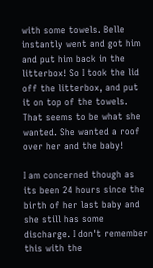with some towels. Belle instantly went and got him and put him back in the litterbox! So I took the lid off the litterbox, and put it on top of the towels. That seems to be what she wanted. She wanted a roof over her and the baby!

I am concerned though as its been 24 hours since the birth of her last baby and she still has some discharge. I don't remember this with the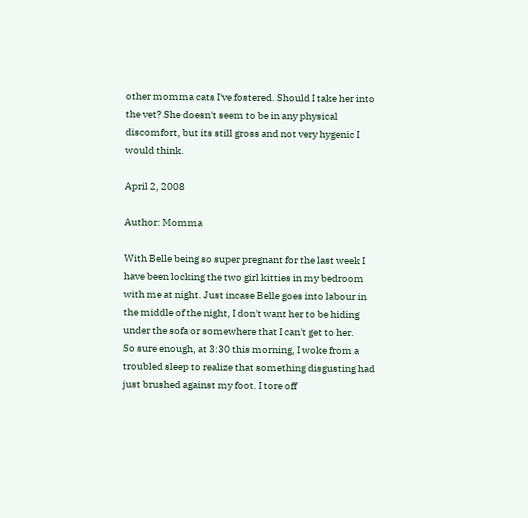other momma cats I've fostered. Should I take her into the vet? She doesn't seem to be in any physical discomfort, but its still gross and not very hygenic I would think.

April 2, 2008

Author: Momma

With Belle being so super pregnant for the last week I have been locking the two girl kitties in my bedroom with me at night. Just incase Belle goes into labour in the middle of the night, I don't want her to be hiding under the sofa or somewhere that I can't get to her.
So sure enough, at 3:30 this morning, I woke from a troubled sleep to realize that something disgusting had just brushed against my foot. I tore off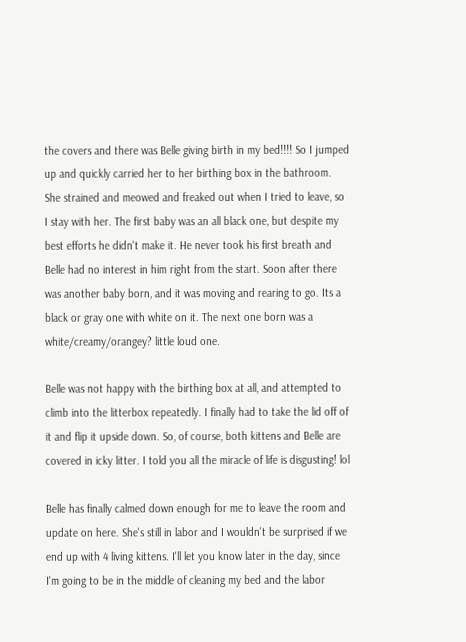the covers and there was Belle giving birth in my bed!!!! So I jumped up and quickly carried her to her birthing box in the bathroom. She strained and meowed and freaked out when I tried to leave, so I stay with her. The first baby was an all black one, but despite my best efforts he didn't make it. He never took his first breath and Belle had no interest in him right from the start. Soon after there was another baby born, and it was moving and rearing to go. Its a black or gray one with white on it. The next one born was a white/creamy/orangey? little loud one.

Belle was not happy with the birthing box at all, and attempted to climb into the litterbox repeatedly. I finally had to take the lid off of it and flip it upside down. So, of course, both kittens and Belle are covered in icky litter. I told you all the miracle of life is disgusting! lol

Belle has finally calmed down enough for me to leave the room and update on here. She's still in labor and I wouldn't be surprised if we end up with 4 living kittens. I'll let you know later in the day, since I'm going to be in the middle of cleaning my bed and the labor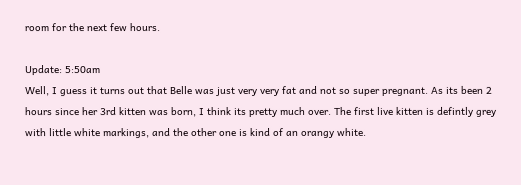room for the next few hours.

Update: 5:50am
Well, I guess it turns out that Belle was just very very fat and not so super pregnant. As its been 2 hours since her 3rd kitten was born, I think its pretty much over. The first live kitten is defintly grey with little white markings, and the other one is kind of an orangy white.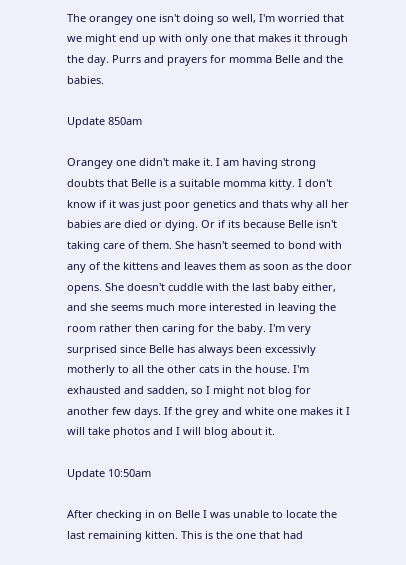The orangey one isn't doing so well, I'm worried that we might end up with only one that makes it through the day. Purrs and prayers for momma Belle and the babies.

Update 850am

Orangey one didn't make it. I am having strong doubts that Belle is a suitable momma kitty. I don't know if it was just poor genetics and thats why all her babies are died or dying. Or if its because Belle isn't taking care of them. She hasn't seemed to bond with any of the kittens and leaves them as soon as the door opens. She doesn't cuddle with the last baby either, and she seems much more interested in leaving the room rather then caring for the baby. I'm very surprised since Belle has always been excessivly motherly to all the other cats in the house. I'm exhausted and sadden, so I might not blog for another few days. If the grey and white one makes it I will take photos and I will blog about it.

Update 10:50am

After checking in on Belle I was unable to locate the last remaining kitten. This is the one that had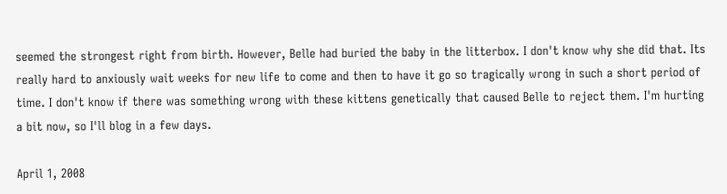seemed the strongest right from birth. However, Belle had buried the baby in the litterbox. I don't know why she did that. Its really hard to anxiously wait weeks for new life to come and then to have it go so tragically wrong in such a short period of time. I don't know if there was something wrong with these kittens genetically that caused Belle to reject them. I'm hurting a bit now, so I'll blog in a few days.

April 1, 2008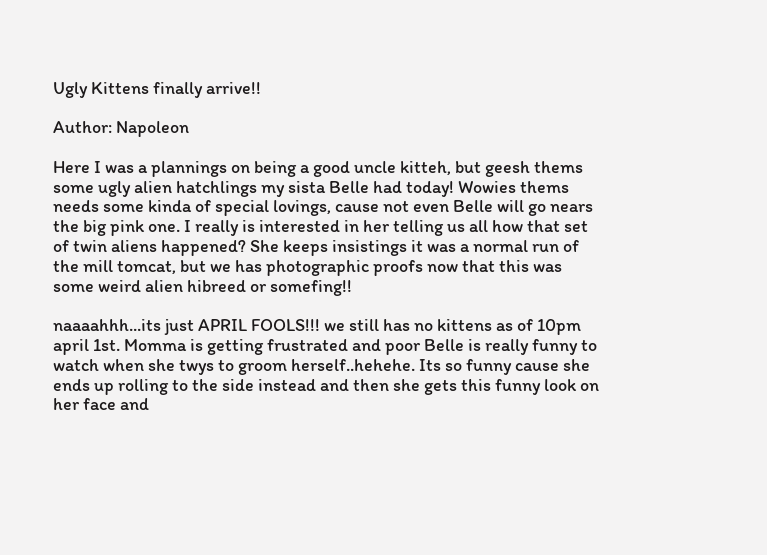Ugly Kittens finally arrive!!

Author: Napoleon

Here I was a plannings on being a good uncle kitteh, but geesh thems some ugly alien hatchlings my sista Belle had today! Wowies thems needs some kinda of special lovings, cause not even Belle will go nears the big pink one. I really is interested in her telling us all how that set of twin aliens happened? She keeps insistings it was a normal run of the mill tomcat, but we has photographic proofs now that this was some weird alien hibreed or somefing!!

naaaahhh...its just APRIL FOOLS!!! we still has no kittens as of 10pm april 1st. Momma is getting frustrated and poor Belle is really funny to watch when she twys to groom herself..hehehe. Its so funny cause she ends up rolling to the side instead and then she gets this funny look on her face and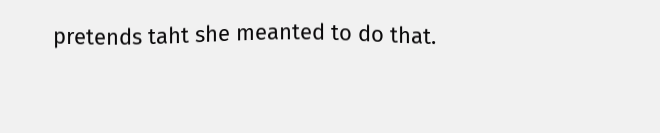pretends taht she meanted to do that.